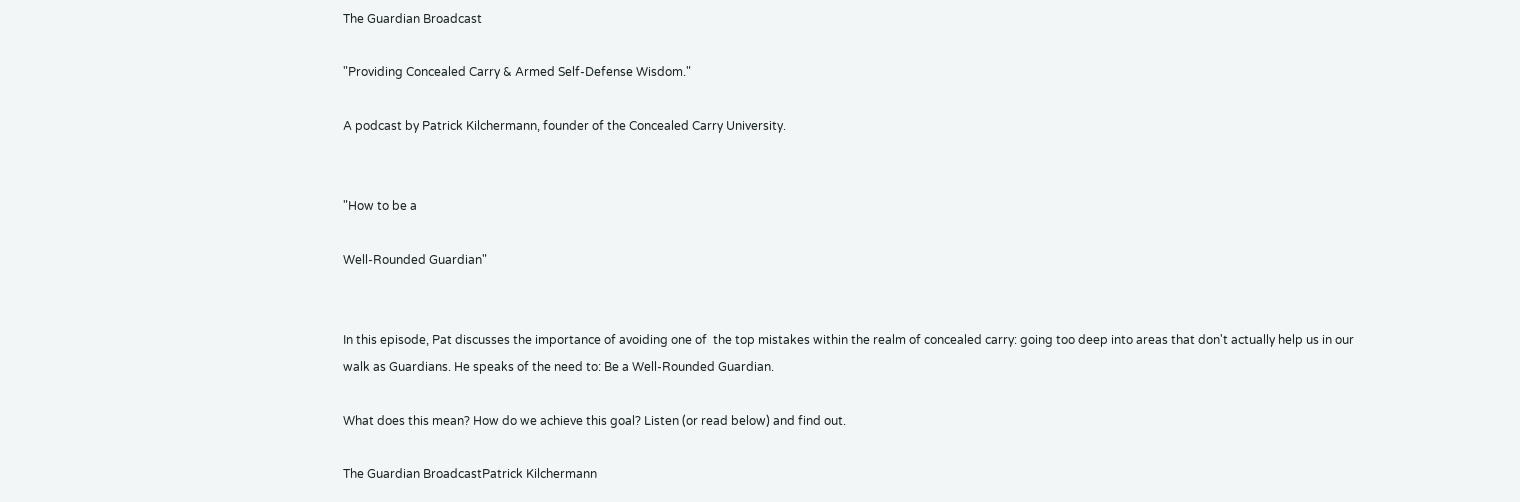The Guardian Broadcast

"Providing Concealed Carry & Armed Self-Defense Wisdom."

A podcast by Patrick Kilchermann, founder of the Concealed Carry University.


"How to be a

Well-Rounded Guardian"


In this episode, Pat discusses the importance of avoiding one of  the top mistakes within the realm of concealed carry: going too deep into areas that don't actually help us in our walk as Guardians. He speaks of the need to: Be a Well-Rounded Guardian.

What does this mean? How do we achieve this goal? Listen (or read below) and find out.

The Guardian BroadcastPatrick Kilchermann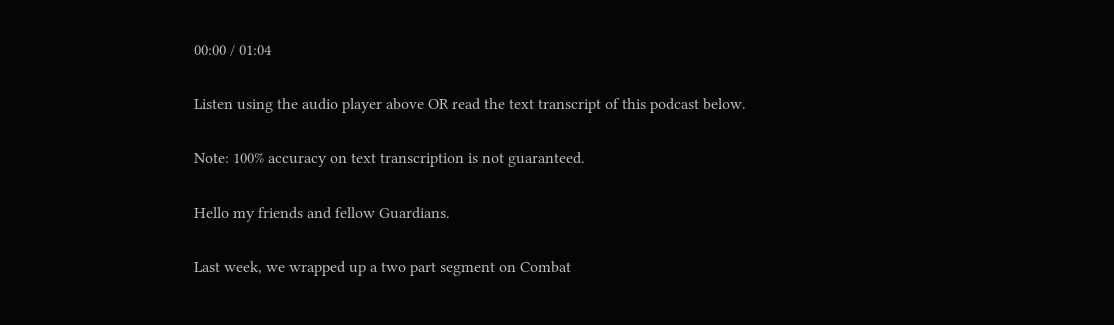00:00 / 01:04

Listen using the audio player above OR read the text transcript of this podcast below.

Note: 100% accuracy on text transcription is not guaranteed.

Hello my friends and fellow Guardians.

Last week, we wrapped up a two part segment on Combat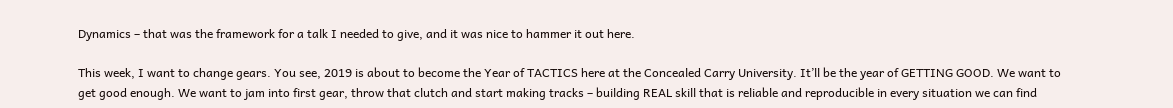Dynamics – that was the framework for a talk I needed to give, and it was nice to hammer it out here.

This week, I want to change gears. You see, 2019 is about to become the Year of TACTICS here at the Concealed Carry University. It’ll be the year of GETTING GOOD. We want to get good enough. We want to jam into first gear, throw that clutch and start making tracks – building REAL skill that is reliable and reproducible in every situation we can find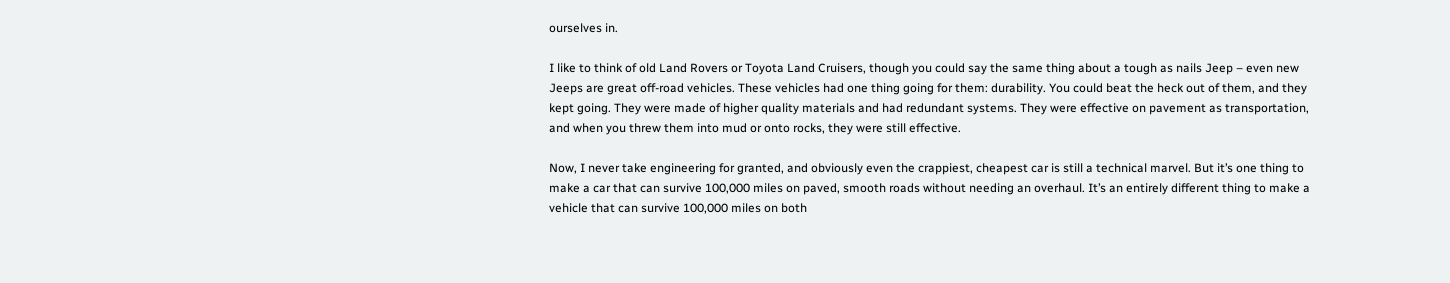ourselves in.

I like to think of old Land Rovers or Toyota Land Cruisers, though you could say the same thing about a tough as nails Jeep – even new Jeeps are great off-road vehicles. These vehicles had one thing going for them: durability. You could beat the heck out of them, and they kept going. They were made of higher quality materials and had redundant systems. They were effective on pavement as transportation, and when you threw them into mud or onto rocks, they were still effective.

Now, I never take engineering for granted, and obviously even the crappiest, cheapest car is still a technical marvel. But it’s one thing to make a car that can survive 100,000 miles on paved, smooth roads without needing an overhaul. It’s an entirely different thing to make a vehicle that can survive 100,000 miles on both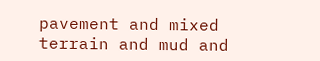pavement and mixed terrain and mud and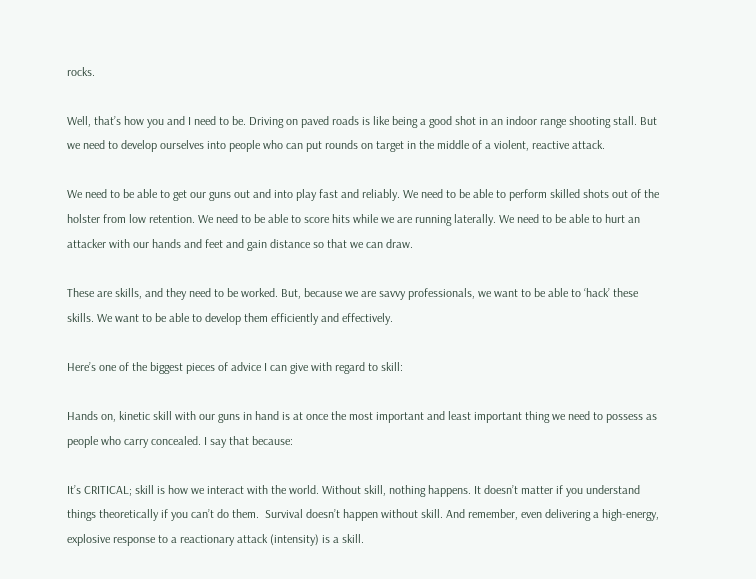rocks.

Well, that’s how you and I need to be. Driving on paved roads is like being a good shot in an indoor range shooting stall. But we need to develop ourselves into people who can put rounds on target in the middle of a violent, reactive attack.

We need to be able to get our guns out and into play fast and reliably. We need to be able to perform skilled shots out of the holster from low retention. We need to be able to score hits while we are running laterally. We need to be able to hurt an attacker with our hands and feet and gain distance so that we can draw.

These are skills, and they need to be worked. But, because we are savvy professionals, we want to be able to ‘hack’ these skills. We want to be able to develop them efficiently and effectively.

Here’s one of the biggest pieces of advice I can give with regard to skill:

Hands on, kinetic skill with our guns in hand is at once the most important and least important thing we need to possess as people who carry concealed. I say that because:

It’s CRITICAL; skill is how we interact with the world. Without skill, nothing happens. It doesn’t matter if you understand things theoretically if you can’t do them.  Survival doesn’t happen without skill. And remember, even delivering a high-energy, explosive response to a reactionary attack (intensity) is a skill.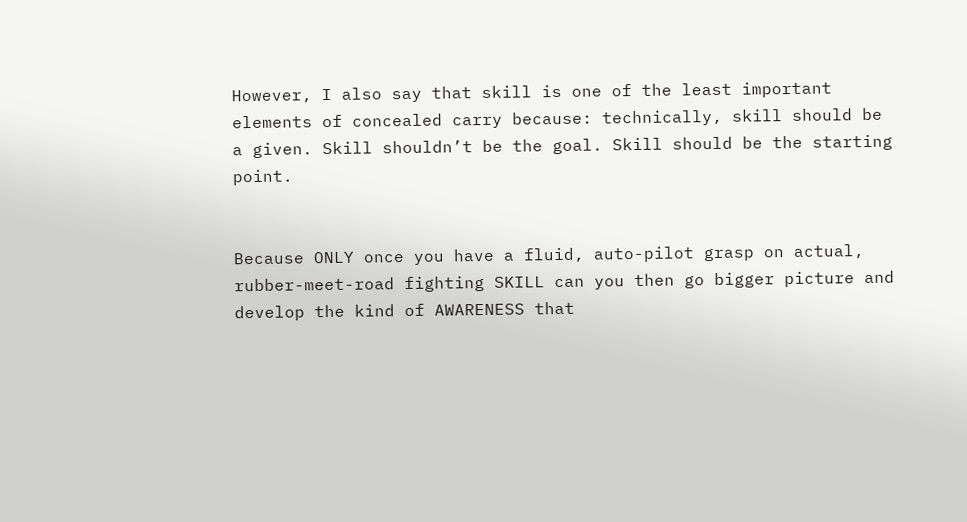However, I also say that skill is one of the least important elements of concealed carry because: technically, skill should be a given. Skill shouldn’t be the goal. Skill should be the starting point.


Because ONLY once you have a fluid, auto-pilot grasp on actual, rubber-meet-road fighting SKILL can you then go bigger picture and develop the kind of AWARENESS that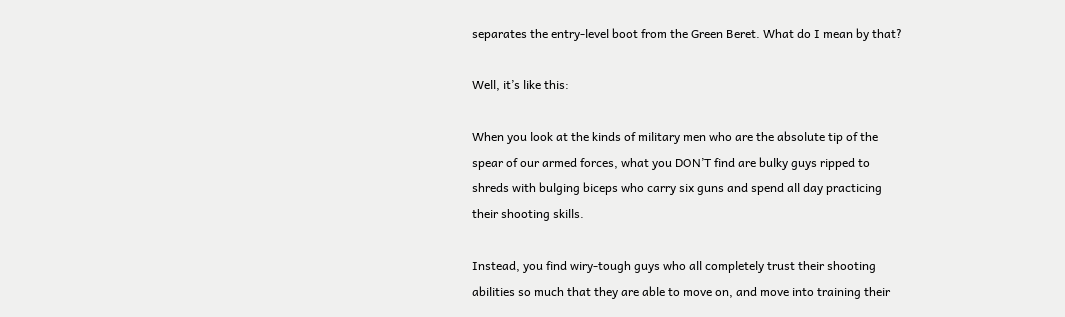separates the entry-level boot from the Green Beret. What do I mean by that?

Well, it’s like this:

When you look at the kinds of military men who are the absolute tip of the spear of our armed forces, what you DON’T find are bulky guys ripped to shreds with bulging biceps who carry six guns and spend all day practicing their shooting skills.

Instead, you find wiry-tough guys who all completely trust their shooting abilities so much that they are able to move on, and move into training their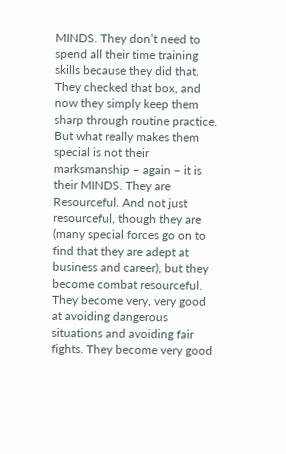MINDS. They don’t need to spend all their time training skills because they did that. They checked that box, and now they simply keep them sharp through routine practice. But what really makes them special is not their marksmanship – again – it is their MINDS. They are Resourceful. And not just resourceful, though they are (many special forces go on to find that they are adept at business and career), but they become combat resourceful. They become very, very good at avoiding dangerous situations and avoiding fair fights. They become very good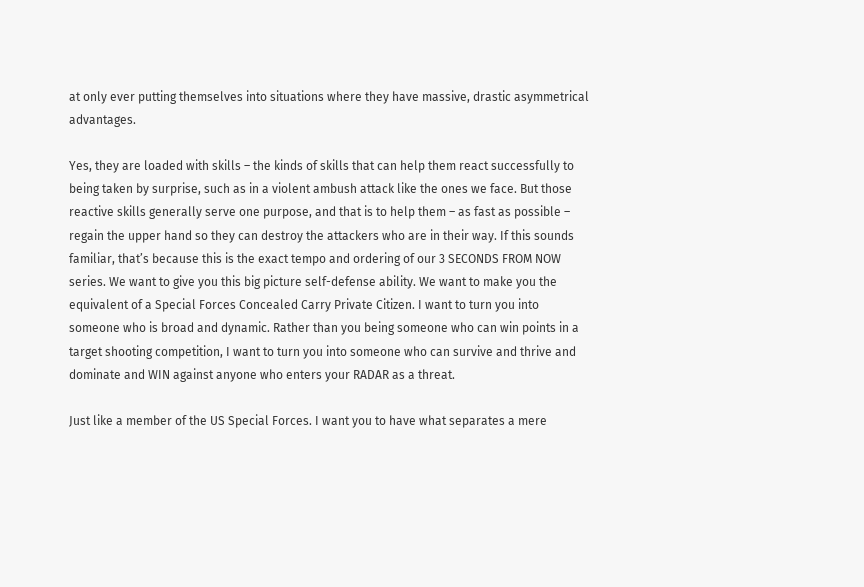at only ever putting themselves into situations where they have massive, drastic asymmetrical advantages.

Yes, they are loaded with skills – the kinds of skills that can help them react successfully to being taken by surprise, such as in a violent ambush attack like the ones we face. But those reactive skills generally serve one purpose, and that is to help them – as fast as possible – regain the upper hand so they can destroy the attackers who are in their way. If this sounds familiar, that’s because this is the exact tempo and ordering of our 3 SECONDS FROM NOW series. We want to give you this big picture self-defense ability. We want to make you the equivalent of a Special Forces Concealed Carry Private Citizen. I want to turn you into someone who is broad and dynamic. Rather than you being someone who can win points in a target shooting competition, I want to turn you into someone who can survive and thrive and dominate and WIN against anyone who enters your RADAR as a threat.

Just like a member of the US Special Forces. I want you to have what separates a mere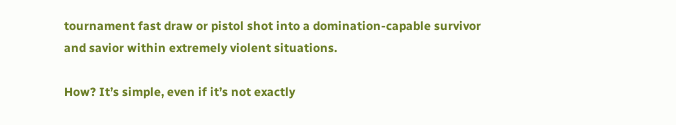tournament fast draw or pistol shot into a domination-capable survivor and savior within extremely violent situations.

How? It’s simple, even if it’s not exactly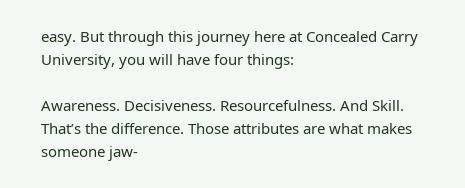easy. But through this journey here at Concealed Carry University, you will have four things:

Awareness. Decisiveness. Resourcefulness. And Skill. That’s the difference. Those attributes are what makes someone jaw-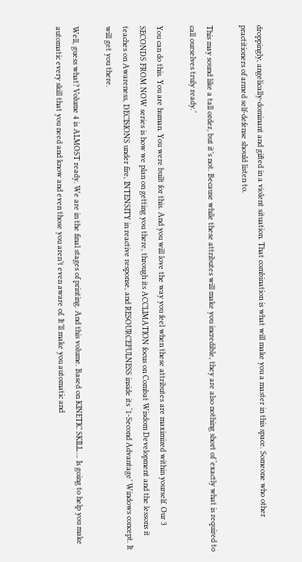droppingly, angelically-dominant and gifted in a violent situation. That combination is what will make you a master in this space. Someone who other practitioners of armed self-defense should listen to.

This may sound like a tall order, but it’s not. Because while these attributes will make you incredible, they are also nothing short of ‘exactly what is required to call ourselves truly ready.’

You can do this. You are human. You were built for this. And you will love the way you feel when these attributes are maximized within yourself. Our 3 SECONDS FROM NOW series is how we plan on getting you there, through its ACCLIMATION focus on Combat Wisdom Development and the lessons it teaches on Awareness, DECISIONS under fire, INTENSITY in reactive response, and RESOURCEFULNESS inside its ‘1-Second Advantage’ Windows concept. It will get you there.

Well, guess what? Volume 4 is ALMOST ready. We are in the final stages of printing. And this volume. Based on KINETIC SKILL…. Is going to help you make automatic every skill that you need and know and even those you aren’t even aware of. It’ll make you automatic and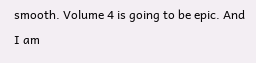smooth. Volume 4 is going to be epic. And I am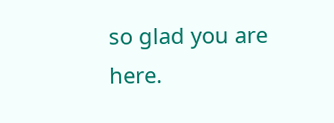so glad you are here.